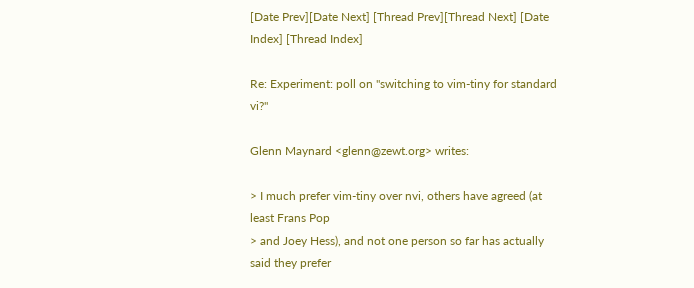[Date Prev][Date Next] [Thread Prev][Thread Next] [Date Index] [Thread Index]

Re: Experiment: poll on "switching to vim-tiny for standard vi?"

Glenn Maynard <glenn@zewt.org> writes:

> I much prefer vim-tiny over nvi, others have agreed (at least Frans Pop
> and Joey Hess), and not one person so far has actually said they prefer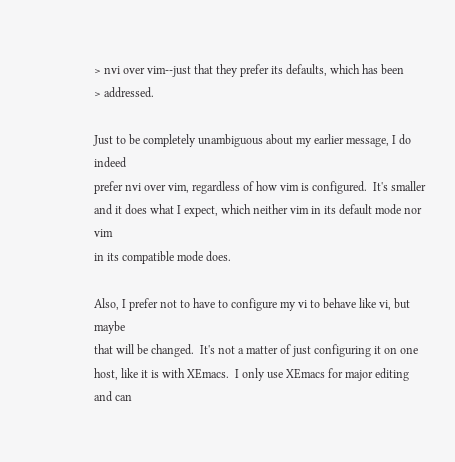> nvi over vim--just that they prefer its defaults, which has been
> addressed.

Just to be completely unambiguous about my earlier message, I do indeed
prefer nvi over vim, regardless of how vim is configured.  It's smaller
and it does what I expect, which neither vim in its default mode nor vim
in its compatible mode does.

Also, I prefer not to have to configure my vi to behave like vi, but maybe
that will be changed.  It's not a matter of just configuring it on one
host, like it is with XEmacs.  I only use XEmacs for major editing and can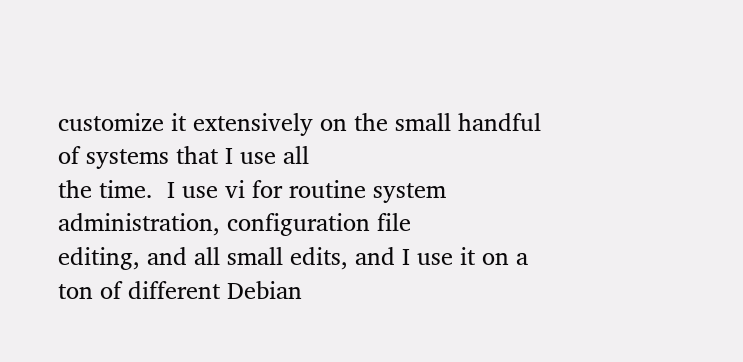customize it extensively on the small handful of systems that I use all
the time.  I use vi for routine system administration, configuration file
editing, and all small edits, and I use it on a ton of different Debian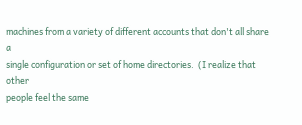machines from a variety of different accounts that don't all share a
single configuration or set of home directories.  (I realize that other
people feel the same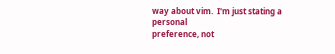way about vim.  I'm just stating a personal
preference, not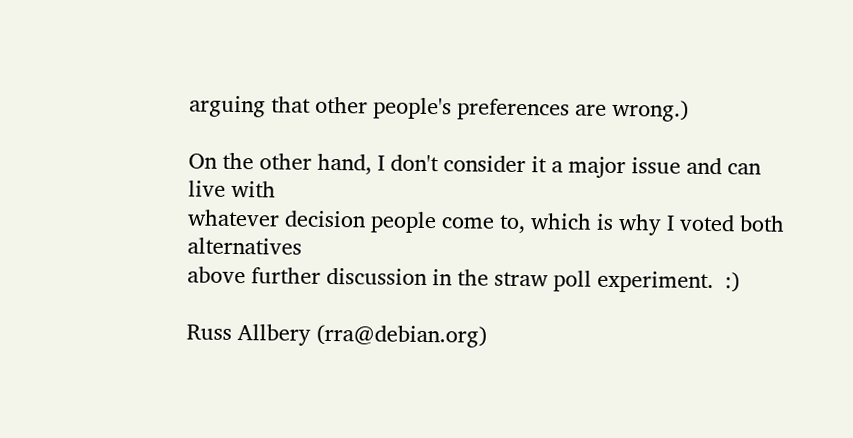arguing that other people's preferences are wrong.)

On the other hand, I don't consider it a major issue and can live with
whatever decision people come to, which is why I voted both alternatives
above further discussion in the straw poll experiment.  :)

Russ Allbery (rra@debian.org)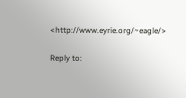<http://www.eyrie.org/~eagle/>

Reply to: